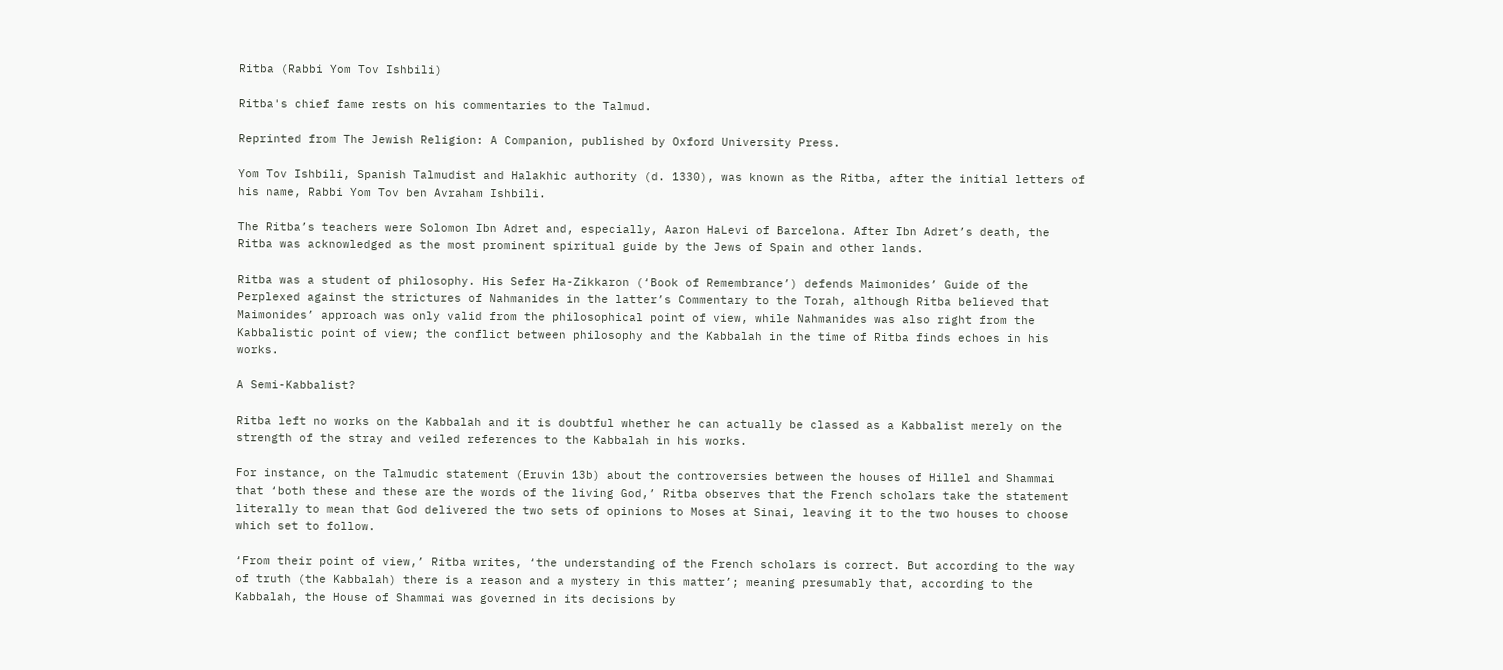Ritba (Rabbi Yom Tov Ishbili)

Ritba's chief fame rests on his commentaries to the Talmud.

Reprinted from The Jewish Religion: A Companion, published by Oxford University Press.

Yom Tov Ishbili, Spanish Talmudist and Halakhic authority (d. 1330), was known as the Ritba, after the initial letters of his name, Rabbi Yom Tov ben Avraham Ishbili.

The Ritba’s teachers were Solomon Ibn Adret and, especially, Aaron HaLevi of Barcelona. After Ibn Adret’s death, the Ritba was acknowledged as the most prominent spiritual guide by the Jews of Spain and other lands.

Ritba was a student of philosophy. His Sefer Ha-Zikkaron (‘Book of Remembrance’) defends Maimonides’ Guide of the Perplexed against the strictures of Nahmanides in the latter’s Commentary to the Torah, although Ritba believed that Maimonides’ approach was only valid from the philosophical point of view, while Nahmanides was also right from the Kabbalistic point of view; the conflict between philosophy and the Kabbalah in the time of Ritba finds echoes in his works.

A Semi-Kabbalist?

Ritba left no works on the Kabbalah and it is doubtful whether he can actually be classed as a Kabbalist merely on the strength of the stray and veiled references to the Kabbalah in his works.

For instance, on the Talmudic statement (Eruvin 13b) about the controversies between the houses of Hillel and Shammai that ‘both these and these are the words of the living God,’ Ritba observes that the French scholars take the statement literally to mean that God delivered the two sets of opinions to Moses at Sinai, leaving it to the two houses to choose which set to follow.

‘From their point of view,’ Ritba writes, ‘the understanding of the French scholars is correct. But according to the way of truth (the Kabbalah) there is a reason and a mystery in this matter’; meaning presumably that, according to the Kabbalah, the House of Shammai was governed in its decisions by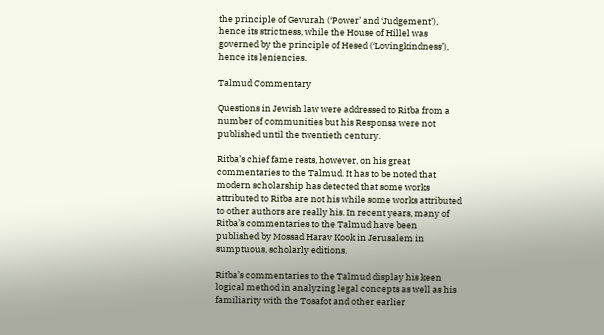the principle of Gevurah (‘Power’ and ‘Judgement’), hence its strictness, while the House of Hillel was governed by the principle of Hesed (‘Lovingkindness’), hence its leniencies.

Talmud Commentary

Questions in Jewish law were addressed to Ritba from a number of communities but his Responsa were not published until the twentieth century.

Ritba’s chief fame rests, however, on his great commentaries to the Talmud. It has to be noted that modern scholarship has detected that some works attributed to Ritba are not his while some works attributed to other authors are really his. In recent years, many of Ritba’s commentaries to the Talmud have been published by Mossad Harav Kook in Jerusalem in sumptuous, scholarly editions.

Ritba’s commentaries to the Talmud display his keen logical method in analyzing legal concepts as well as his familiarity with the Tosafot and other earlier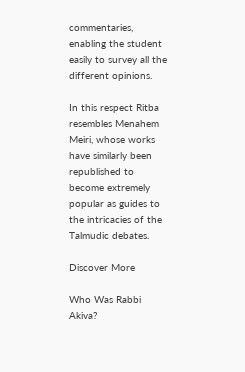commentaries, enabling the student easily to survey all the different opinions.

In this respect Ritba resembles Menahem Meiri, whose works have similarly been republished to become extremely popular as guides to the intricacies of the Talmudic debates.

Discover More

Who Was Rabbi Akiva?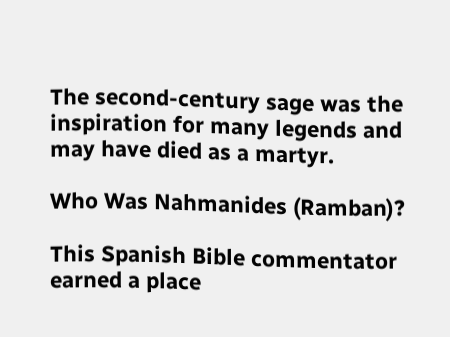The second-century sage was the inspiration for many legends and may have died as a martyr.

Who Was Nahmanides (Ramban)?

This Spanish Bible commentator earned a place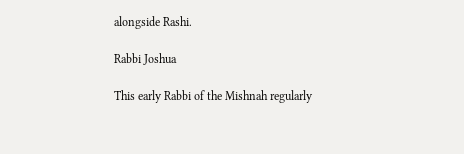alongside Rashi.

Rabbi Joshua

This early Rabbi of the Mishnah regularly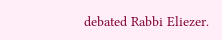debated Rabbi Eliezer.